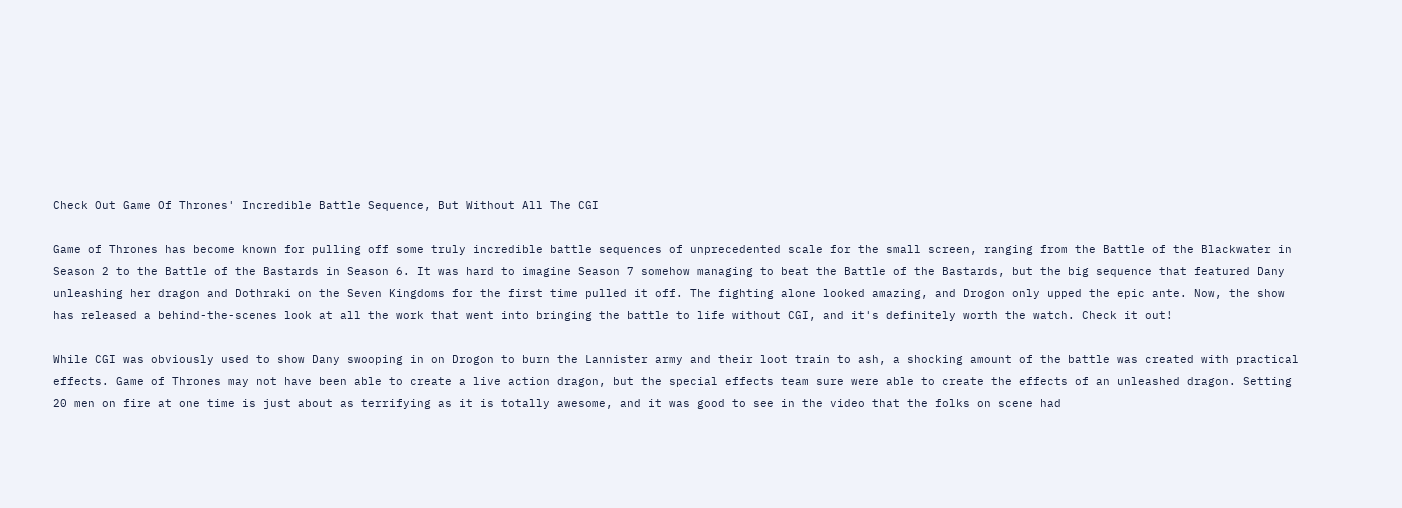Check Out Game Of Thrones' Incredible Battle Sequence, But Without All The CGI

Game of Thrones has become known for pulling off some truly incredible battle sequences of unprecedented scale for the small screen, ranging from the Battle of the Blackwater in Season 2 to the Battle of the Bastards in Season 6. It was hard to imagine Season 7 somehow managing to beat the Battle of the Bastards, but the big sequence that featured Dany unleashing her dragon and Dothraki on the Seven Kingdoms for the first time pulled it off. The fighting alone looked amazing, and Drogon only upped the epic ante. Now, the show has released a behind-the-scenes look at all the work that went into bringing the battle to life without CGI, and it's definitely worth the watch. Check it out!

While CGI was obviously used to show Dany swooping in on Drogon to burn the Lannister army and their loot train to ash, a shocking amount of the battle was created with practical effects. Game of Thrones may not have been able to create a live action dragon, but the special effects team sure were able to create the effects of an unleashed dragon. Setting 20 men on fire at one time is just about as terrifying as it is totally awesome, and it was good to see in the video that the folks on scene had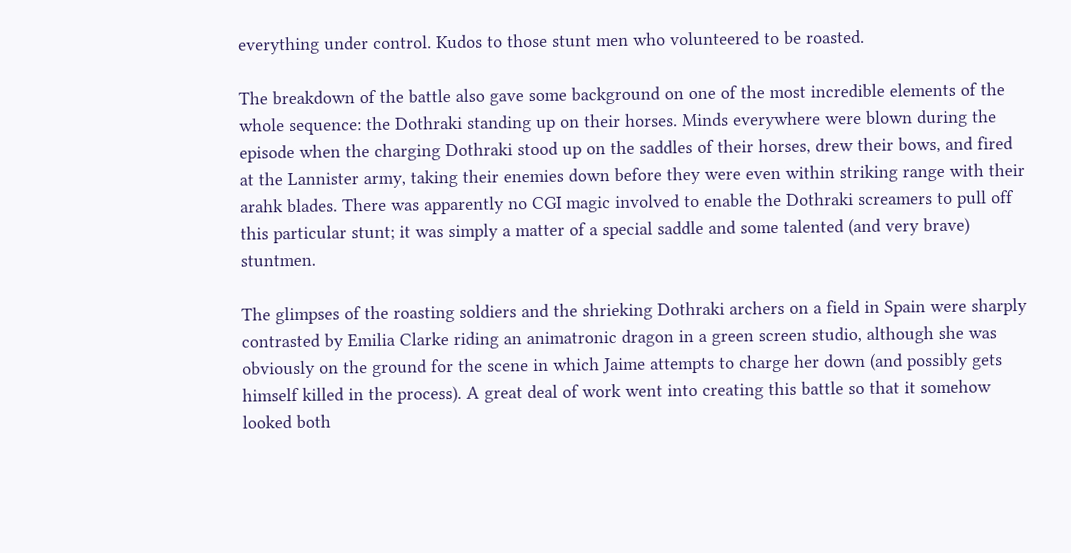everything under control. Kudos to those stunt men who volunteered to be roasted.

The breakdown of the battle also gave some background on one of the most incredible elements of the whole sequence: the Dothraki standing up on their horses. Minds everywhere were blown during the episode when the charging Dothraki stood up on the saddles of their horses, drew their bows, and fired at the Lannister army, taking their enemies down before they were even within striking range with their arahk blades. There was apparently no CGI magic involved to enable the Dothraki screamers to pull off this particular stunt; it was simply a matter of a special saddle and some talented (and very brave) stuntmen.

The glimpses of the roasting soldiers and the shrieking Dothraki archers on a field in Spain were sharply contrasted by Emilia Clarke riding an animatronic dragon in a green screen studio, although she was obviously on the ground for the scene in which Jaime attempts to charge her down (and possibly gets himself killed in the process). A great deal of work went into creating this battle so that it somehow looked both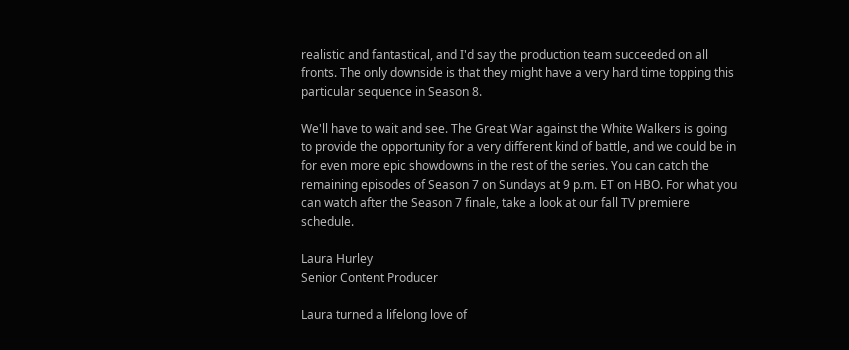realistic and fantastical, and I'd say the production team succeeded on all fronts. The only downside is that they might have a very hard time topping this particular sequence in Season 8.

We'll have to wait and see. The Great War against the White Walkers is going to provide the opportunity for a very different kind of battle, and we could be in for even more epic showdowns in the rest of the series. You can catch the remaining episodes of Season 7 on Sundays at 9 p.m. ET on HBO. For what you can watch after the Season 7 finale, take a look at our fall TV premiere schedule.

Laura Hurley
Senior Content Producer

Laura turned a lifelong love of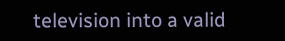television into a valid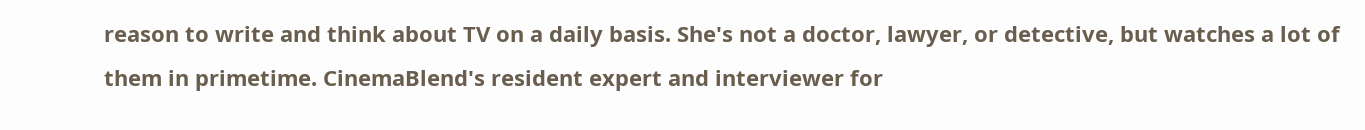reason to write and think about TV on a daily basis. She's not a doctor, lawyer, or detective, but watches a lot of them in primetime. CinemaBlend's resident expert and interviewer for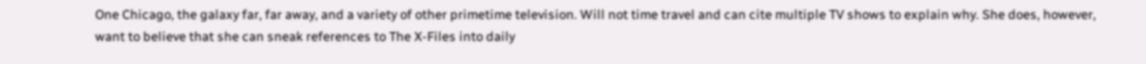One Chicago, the galaxy far, far away, and a variety of other primetime television. Will not time travel and can cite multiple TV shows to explain why. She does, however, want to believe that she can sneak references to The X-Files into daily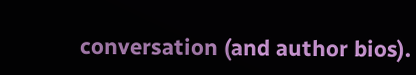conversation (and author bios).